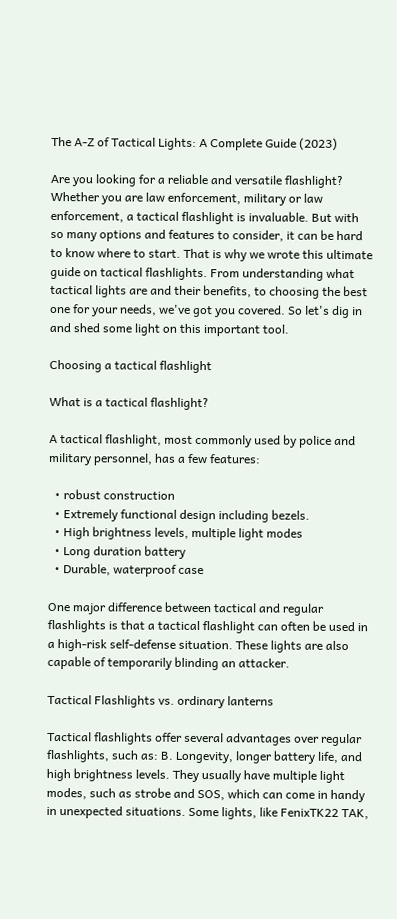The A-Z of Tactical Lights: A Complete Guide (2023)

Are you looking for a reliable and versatile flashlight? Whether you are law enforcement, military or law enforcement, a tactical flashlight is invaluable. But with so many options and features to consider, it can be hard to know where to start. That is why we wrote this ultimate guide on tactical flashlights. From understanding what tactical lights are and their benefits, to choosing the best one for your needs, we've got you covered. So let's dig in and shed some light on this important tool.

Choosing a tactical flashlight

What is a tactical flashlight?

A tactical flashlight, most commonly used by police and military personnel, has a few features:

  • robust construction
  • Extremely functional design including bezels.
  • High brightness levels, multiple light modes
  • Long duration battery
  • Durable, waterproof case

One major difference between tactical and regular flashlights is that a tactical flashlight can often be used in a high-risk self-defense situation. These lights are also capable of temporarily blinding an attacker.

Tactical Flashlights vs. ordinary lanterns

Tactical flashlights offer several advantages over regular flashlights, such as: B. Longevity, longer battery life, and high brightness levels. They usually have multiple light modes, such as strobe and SOS, which can come in handy in unexpected situations. Some lights, like FenixTK22 TAK,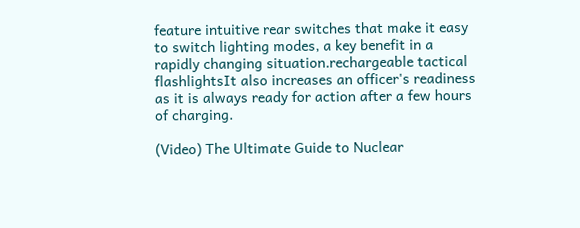feature intuitive rear switches that make it easy to switch lighting modes, a key benefit in a rapidly changing situation.rechargeable tactical flashlightsIt also increases an officer's readiness as it is always ready for action after a few hours of charging.

(Video) The Ultimate Guide to Nuclear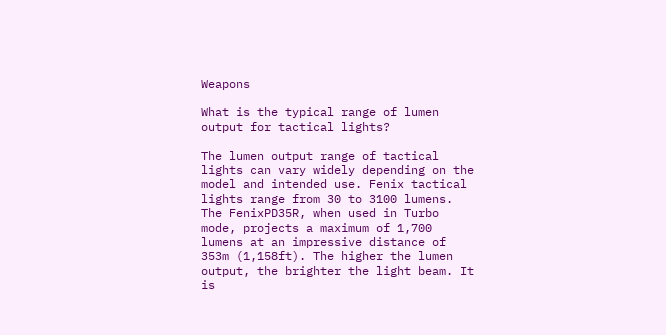Weapons

What is the typical range of lumen output for tactical lights?

The lumen output range of tactical lights can vary widely depending on the model and intended use. Fenix tactical lights range from 30 to 3100 lumens. The FenixPD35R, when used in Turbo mode, projects a maximum of 1,700 lumens at an impressive distance of 353m (1,158ft). The higher the lumen output, the brighter the light beam. It is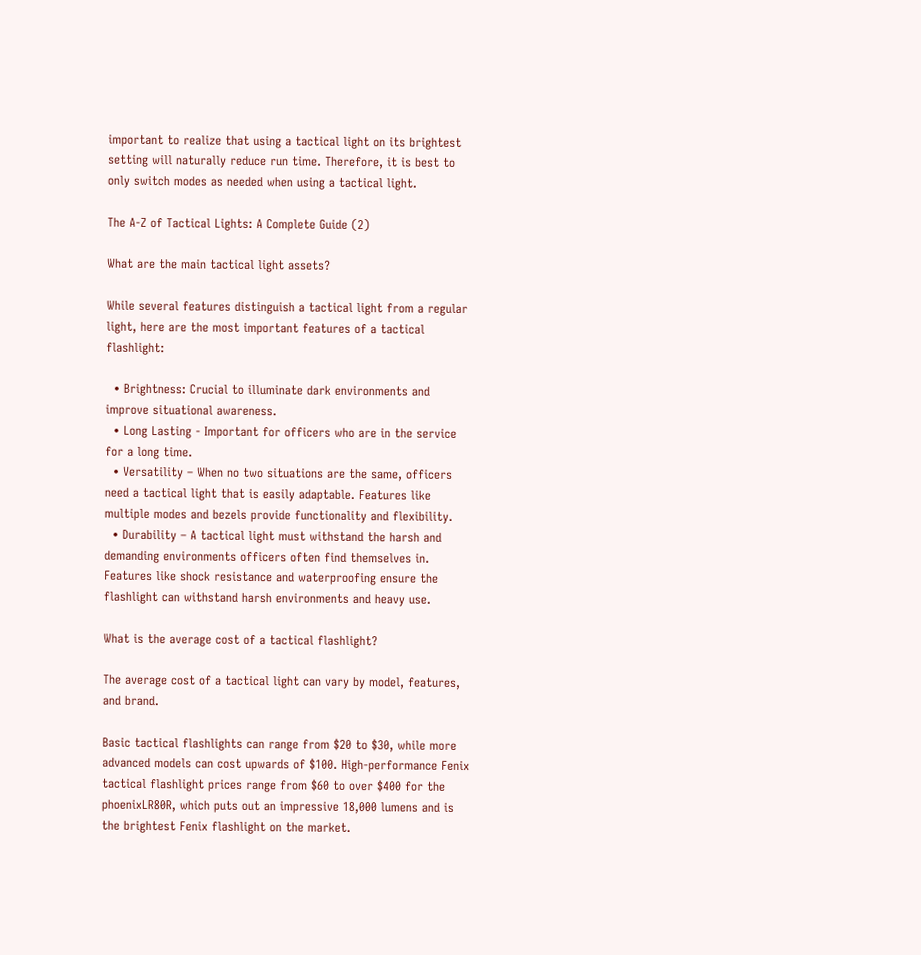important to realize that using a tactical light on its brightest setting will naturally reduce run time. Therefore, it is best to only switch modes as needed when using a tactical light.

The A-Z of Tactical Lights: A Complete Guide (2)

What are the main tactical light assets?

While several features distinguish a tactical light from a regular light, here are the most important features of a tactical flashlight:

  • Brightness: Crucial to illuminate dark environments and improve situational awareness.
  • Long Lasting - Important for officers who are in the service for a long time.
  • Versatility – When no two situations are the same, officers need a tactical light that is easily adaptable. Features like multiple modes and bezels provide functionality and flexibility.
  • Durability – A tactical light must withstand the harsh and demanding environments officers often find themselves in. Features like shock resistance and waterproofing ensure the flashlight can withstand harsh environments and heavy use.

What is the average cost of a tactical flashlight?

The average cost of a tactical light can vary by model, features, and brand.

Basic tactical flashlights can range from $20 to $30, while more advanced models can cost upwards of $100. High-performance Fenix tactical flashlight prices range from $60 to over $400 for the phoenixLR80R, which puts out an impressive 18,000 lumens and is the brightest Fenix flashlight on the market.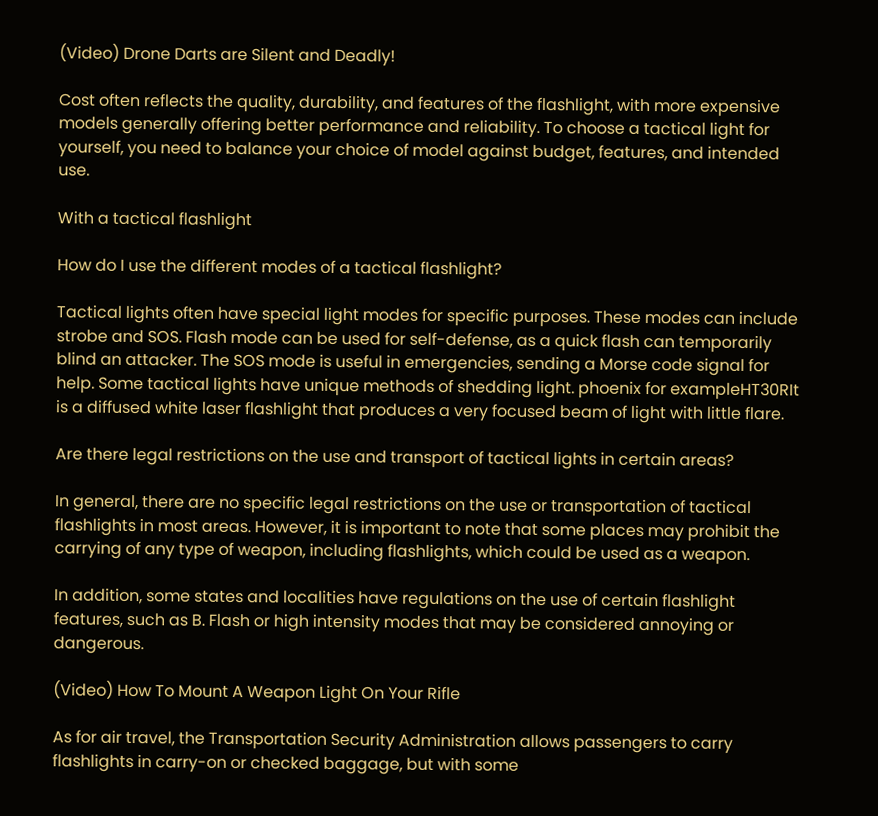(Video) Drone Darts are Silent and Deadly!

Cost often reflects the quality, durability, and features of the flashlight, with more expensive models generally offering better performance and reliability. To choose a tactical light for yourself, you need to balance your choice of model against budget, features, and intended use.

With a tactical flashlight

How do I use the different modes of a tactical flashlight?

Tactical lights often have special light modes for specific purposes. These modes can include strobe and SOS. Flash mode can be used for self-defense, as a quick flash can temporarily blind an attacker. The SOS mode is useful in emergencies, sending a Morse code signal for help. Some tactical lights have unique methods of shedding light. phoenix for exampleHT30RIt is a diffused white laser flashlight that produces a very focused beam of light with little flare.

Are there legal restrictions on the use and transport of tactical lights in certain areas?

In general, there are no specific legal restrictions on the use or transportation of tactical flashlights in most areas. However, it is important to note that some places may prohibit the carrying of any type of weapon, including flashlights, which could be used as a weapon.

In addition, some states and localities have regulations on the use of certain flashlight features, such as B. Flash or high intensity modes that may be considered annoying or dangerous.

(Video) How To Mount A Weapon Light On Your Rifle

As for air travel, the Transportation Security Administration allows passengers to carry flashlights in carry-on or checked baggage, but with some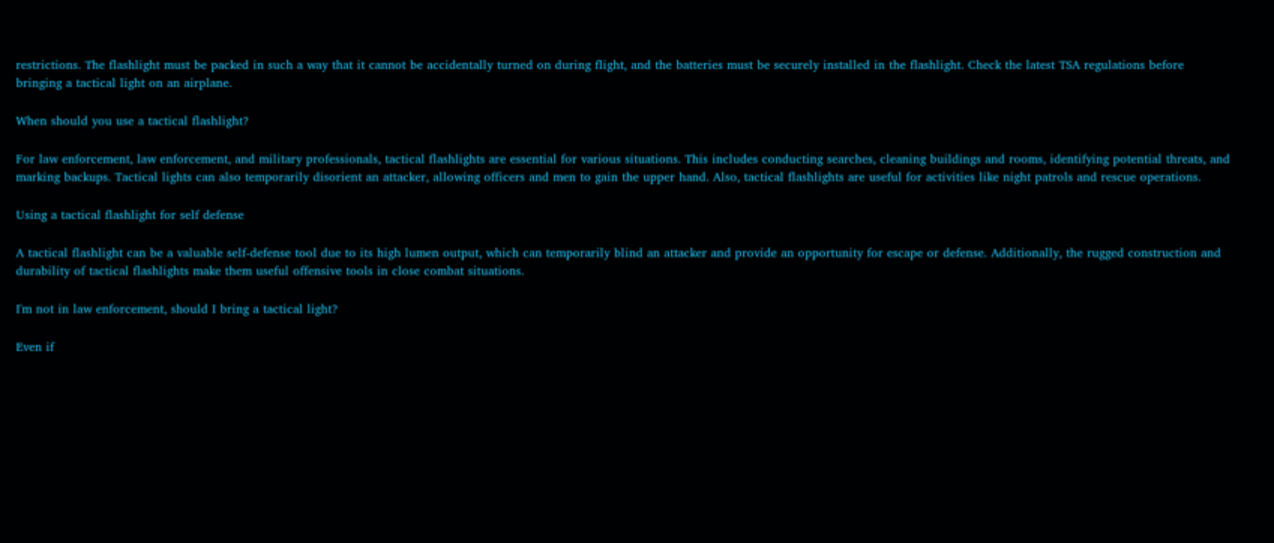restrictions. The flashlight must be packed in such a way that it cannot be accidentally turned on during flight, and the batteries must be securely installed in the flashlight. Check the latest TSA regulations before bringing a tactical light on an airplane.

When should you use a tactical flashlight?

For law enforcement, law enforcement, and military professionals, tactical flashlights are essential for various situations. This includes conducting searches, cleaning buildings and rooms, identifying potential threats, and marking backups. Tactical lights can also temporarily disorient an attacker, allowing officers and men to gain the upper hand. Also, tactical flashlights are useful for activities like night patrols and rescue operations.

Using a tactical flashlight for self defense

A tactical flashlight can be a valuable self-defense tool due to its high lumen output, which can temporarily blind an attacker and provide an opportunity for escape or defense. Additionally, the rugged construction and durability of tactical flashlights make them useful offensive tools in close combat situations.

I'm not in law enforcement, should I bring a tactical light?

Even if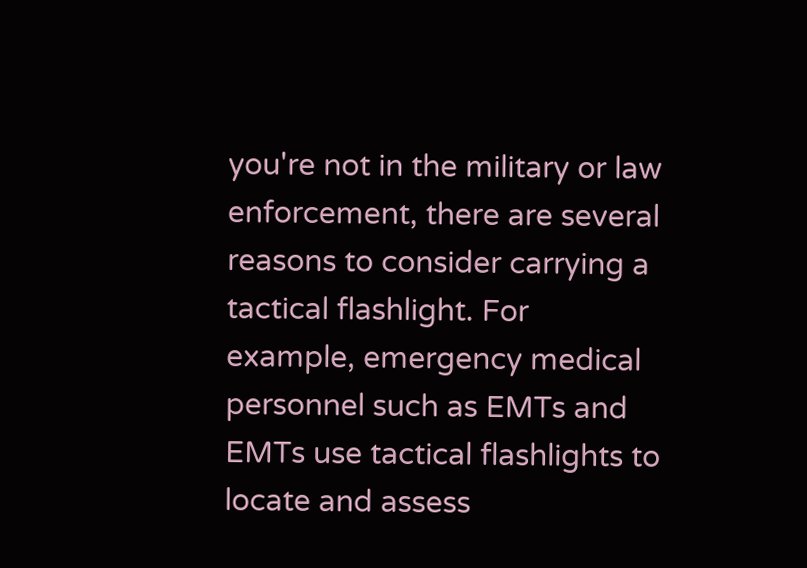you're not in the military or law enforcement, there are several reasons to consider carrying a tactical flashlight. For example, emergency medical personnel such as EMTs and EMTs use tactical flashlights to locate and assess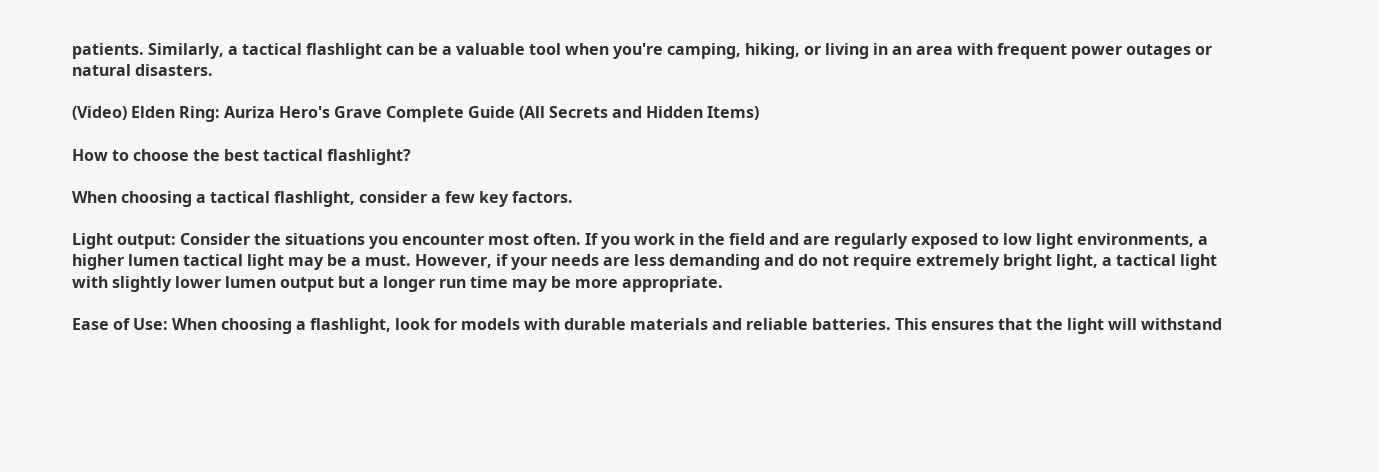patients. Similarly, a tactical flashlight can be a valuable tool when you're camping, hiking, or living in an area with frequent power outages or natural disasters.

(Video) Elden Ring: Auriza Hero's Grave Complete Guide (All Secrets and Hidden Items)

How to choose the best tactical flashlight?

When choosing a tactical flashlight, consider a few key factors.

Light output: Consider the situations you encounter most often. If you work in the field and are regularly exposed to low light environments, a higher lumen tactical light may be a must. However, if your needs are less demanding and do not require extremely bright light, a tactical light with slightly lower lumen output but a longer run time may be more appropriate.

Ease of Use: When choosing a flashlight, look for models with durable materials and reliable batteries. This ensures that the light will withstand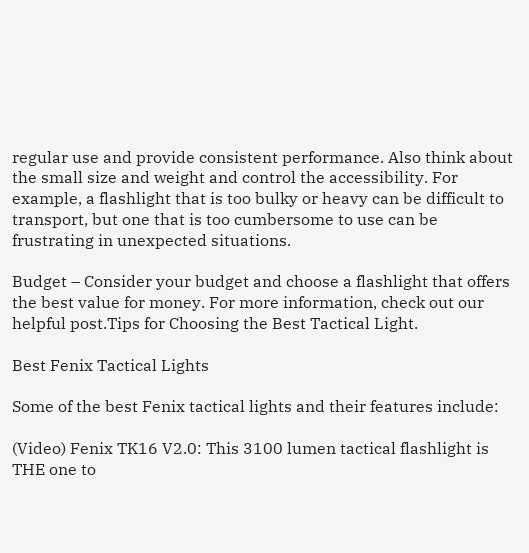regular use and provide consistent performance. Also think about the small size and weight and control the accessibility. For example, a flashlight that is too bulky or heavy can be difficult to transport, but one that is too cumbersome to use can be frustrating in unexpected situations.

Budget – Consider your budget and choose a flashlight that offers the best value for money. For more information, check out our helpful post.Tips for Choosing the Best Tactical Light.

Best Fenix Tactical Lights

Some of the best Fenix tactical lights and their features include:

(Video) Fenix TK16 V2.0: This 3100 lumen tactical flashlight is THE one to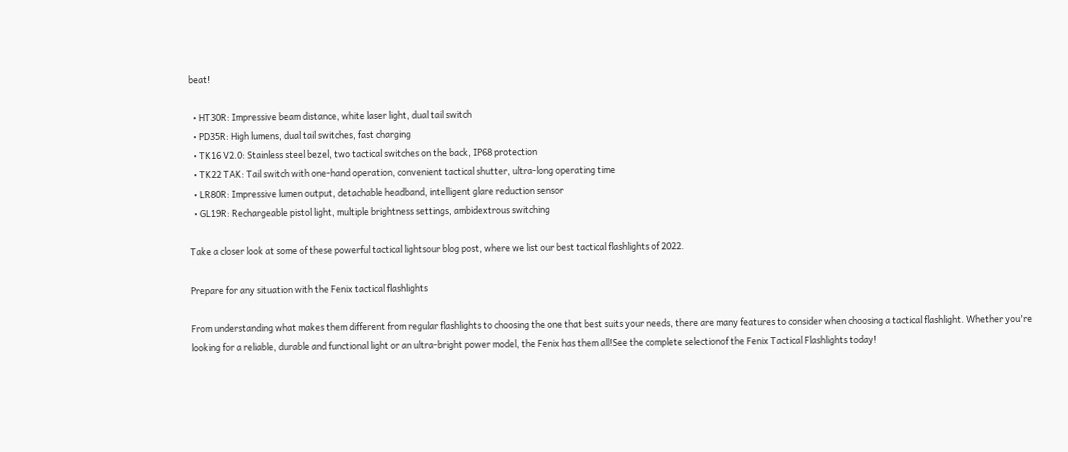beat!

  • HT30R: Impressive beam distance, white laser light, dual tail switch
  • PD35R: High lumens, dual tail switches, fast charging
  • TK16 V2.0: Stainless steel bezel, two tactical switches on the back, IP68 protection
  • TK22 TAK: Tail switch with one-hand operation, convenient tactical shutter, ultra-long operating time
  • LR80R: Impressive lumen output, detachable headband, intelligent glare reduction sensor
  • GL19R: Rechargeable pistol light, multiple brightness settings, ambidextrous switching

Take a closer look at some of these powerful tactical lightsour blog post, where we list our best tactical flashlights of 2022.

Prepare for any situation with the Fenix tactical flashlights

From understanding what makes them different from regular flashlights to choosing the one that best suits your needs, there are many features to consider when choosing a tactical flashlight. Whether you're looking for a reliable, durable and functional light or an ultra-bright power model, the Fenix has them all!See the complete selectionof the Fenix Tactical Flashlights today!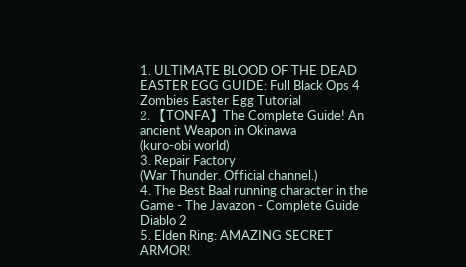1. ULTIMATE BLOOD OF THE DEAD EASTER EGG GUIDE: Full Black Ops 4 Zombies Easter Egg Tutorial
2. 【TONFA】The Complete Guide! An ancient Weapon in Okinawa
(kuro-obi world)
3. Repair Factory
(War Thunder. Official channel.)
4. The Best Baal running character in the Game - The Javazon - Complete Guide Diablo 2
5. Elden Ring: AMAZING SECRET ARMOR!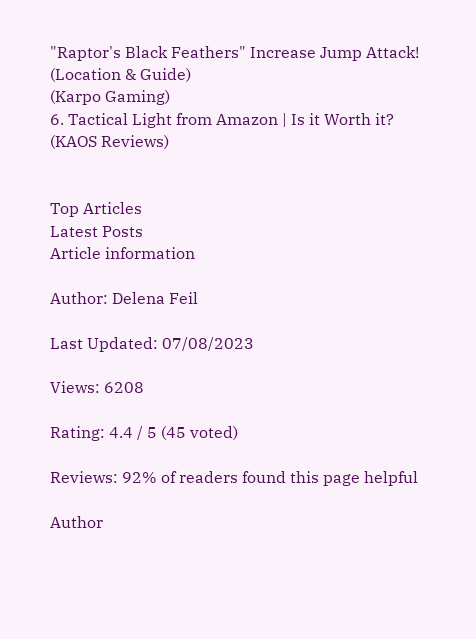"Raptor's Black Feathers" Increase Jump Attack! (Location & Guide)
(Karpo Gaming)
6. Tactical Light from Amazon | Is it Worth it?
(KAOS Reviews)


Top Articles
Latest Posts
Article information

Author: Delena Feil

Last Updated: 07/08/2023

Views: 6208

Rating: 4.4 / 5 (45 voted)

Reviews: 92% of readers found this page helpful

Author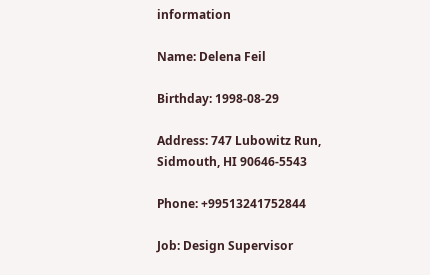information

Name: Delena Feil

Birthday: 1998-08-29

Address: 747 Lubowitz Run, Sidmouth, HI 90646-5543

Phone: +99513241752844

Job: Design Supervisor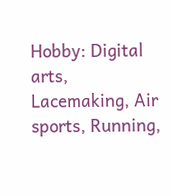Hobby: Digital arts, Lacemaking, Air sports, Running,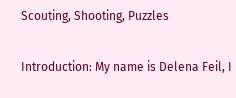Scouting, Shooting, Puzzles

Introduction: My name is Delena Feil, I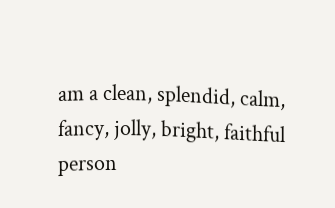am a clean, splendid, calm, fancy, jolly, bright, faithful person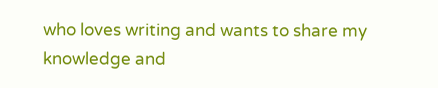who loves writing and wants to share my knowledge and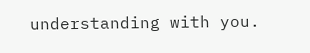understanding with you.